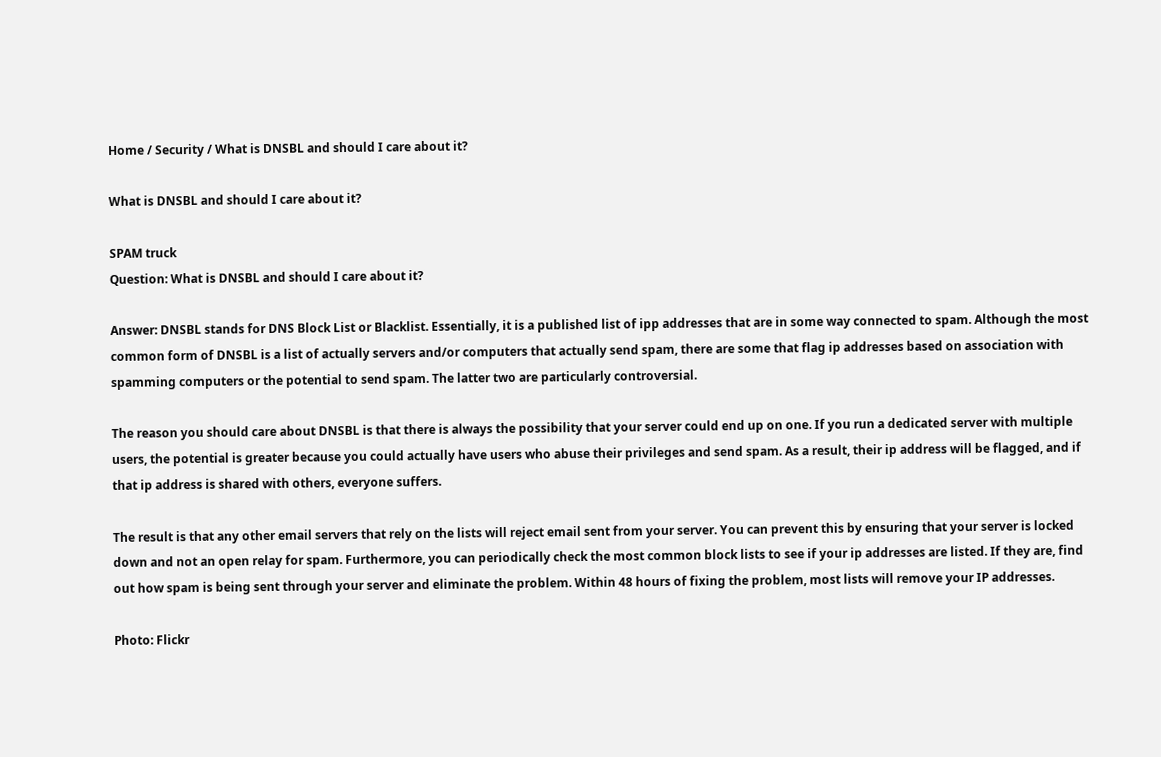Home / Security / What is DNSBL and should I care about it?

What is DNSBL and should I care about it?

SPAM truck
Question: What is DNSBL and should I care about it?

Answer: DNSBL stands for DNS Block List or Blacklist. Essentially, it is a published list of ipp addresses that are in some way connected to spam. Although the most common form of DNSBL is a list of actually servers and/or computers that actually send spam, there are some that flag ip addresses based on association with spamming computers or the potential to send spam. The latter two are particularly controversial.

The reason you should care about DNSBL is that there is always the possibility that your server could end up on one. If you run a dedicated server with multiple users, the potential is greater because you could actually have users who abuse their privileges and send spam. As a result, their ip address will be flagged, and if that ip address is shared with others, everyone suffers.

The result is that any other email servers that rely on the lists will reject email sent from your server. You can prevent this by ensuring that your server is locked down and not an open relay for spam. Furthermore, you can periodically check the most common block lists to see if your ip addresses are listed. If they are, find out how spam is being sent through your server and eliminate the problem. Within 48 hours of fixing the problem, most lists will remove your IP addresses.

Photo: Flickr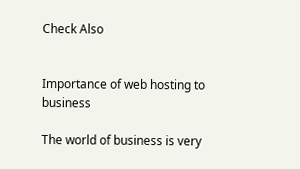Check Also


Importance of web hosting to business

The world of business is very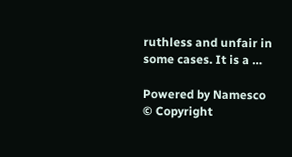ruthless and unfair in some cases. It is a …

Powered by Namesco
© Copyright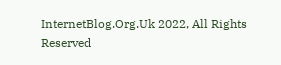InternetBlog.Org.Uk 2022, All Rights Reserved